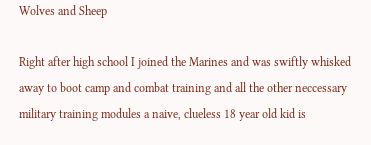Wolves and Sheep

Right after high school I joined the Marines and was swiftly whisked away to boot camp and combat training and all the other neccessary military training modules a naive, clueless 18 year old kid is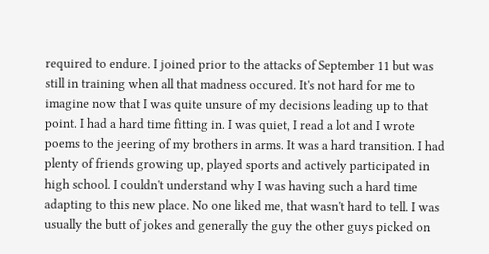required to endure. I joined prior to the attacks of September 11 but was still in training when all that madness occured. It's not hard for me to imagine now that I was quite unsure of my decisions leading up to that point. I had a hard time fitting in. I was quiet, I read a lot and I wrote poems to the jeering of my brothers in arms. It was a hard transition. I had plenty of friends growing up, played sports and actively participated in high school. I couldn't understand why I was having such a hard time adapting to this new place. No one liked me, that wasn't hard to tell. I was usually the butt of jokes and generally the guy the other guys picked on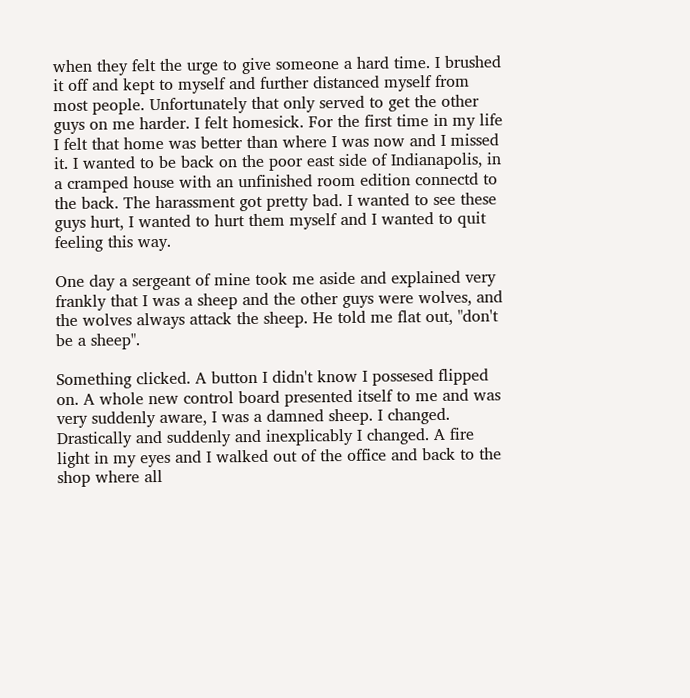when they felt the urge to give someone a hard time. I brushed it off and kept to myself and further distanced myself from most people. Unfortunately that only served to get the other guys on me harder. I felt homesick. For the first time in my life I felt that home was better than where I was now and I missed it. I wanted to be back on the poor east side of Indianapolis, in a cramped house with an unfinished room edition connectd to the back. The harassment got pretty bad. I wanted to see these guys hurt, I wanted to hurt them myself and I wanted to quit feeling this way.

One day a sergeant of mine took me aside and explained very frankly that I was a sheep and the other guys were wolves, and the wolves always attack the sheep. He told me flat out, "don't be a sheep".

Something clicked. A button I didn't know I possesed flipped on. A whole new control board presented itself to me and was very suddenly aware, I was a damned sheep. I changed. Drastically and suddenly and inexplicably I changed. A fire light in my eyes and I walked out of the office and back to the shop where all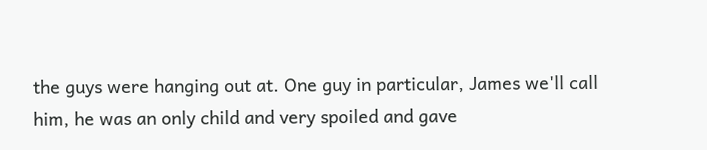the guys were hanging out at. One guy in particular, James we'll call him, he was an only child and very spoiled and gave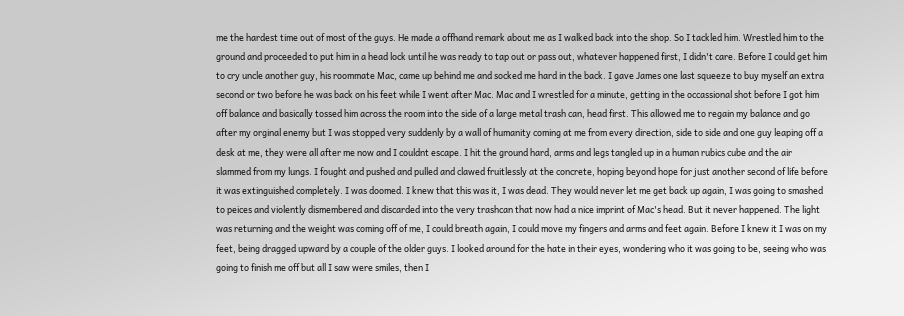me the hardest time out of most of the guys. He made a offhand remark about me as I walked back into the shop. So I tackled him. Wrestled him to the ground and proceeded to put him in a head lock until he was ready to tap out or pass out, whatever happened first, I didn't care. Before I could get him to cry uncle another guy, his roommate Mac, came up behind me and socked me hard in the back. I gave James one last squeeze to buy myself an extra second or two before he was back on his feet while I went after Mac. Mac and I wrestled for a minute, getting in the occassional shot before I got him off balance and basically tossed him across the room into the side of a large metal trash can, head first. This allowed me to regain my balance and go after my orginal enemy but I was stopped very suddenly by a wall of humanity coming at me from every direction, side to side and one guy leaping off a desk at me, they were all after me now and I couldnt escape. I hit the ground hard, arms and legs tangled up in a human rubics cube and the air slammed from my lungs. I fought and pushed and pulled and clawed fruitlessly at the concrete, hoping beyond hope for just another second of life before it was extinguished completely. I was doomed. I knew that this was it, I was dead. They would never let me get back up again, I was going to smashed to peices and violently dismembered and discarded into the very trashcan that now had a nice imprint of Mac's head. But it never happened. The light was returning and the weight was coming off of me, I could breath again, I could move my fingers and arms and feet again. Before I knew it I was on my feet, being dragged upward by a couple of the older guys. I looked around for the hate in their eyes, wondering who it was going to be, seeing who was going to finish me off but all I saw were smiles, then I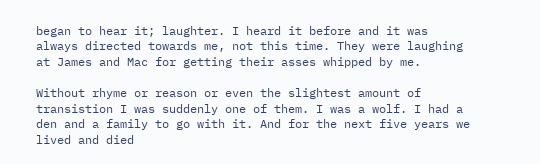began to hear it; laughter. I heard it before and it was always directed towards me, not this time. They were laughing at James and Mac for getting their asses whipped by me.

Without rhyme or reason or even the slightest amount of transistion I was suddenly one of them. I was a wolf. I had a den and a family to go with it. And for the next five years we lived and died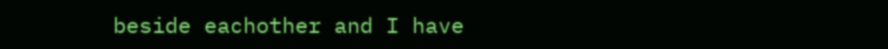beside eachother and I have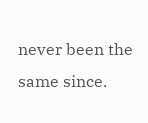never been the same since.